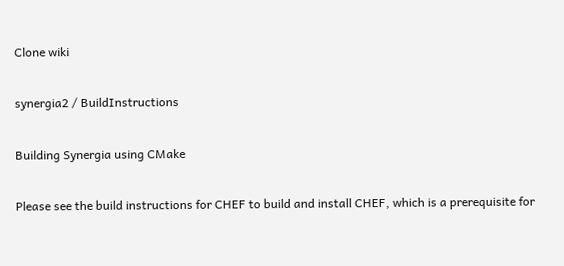Clone wiki

synergia2 / BuildInstructions

Building Synergia using CMake

Please see the build instructions for CHEF to build and install CHEF, which is a prerequisite for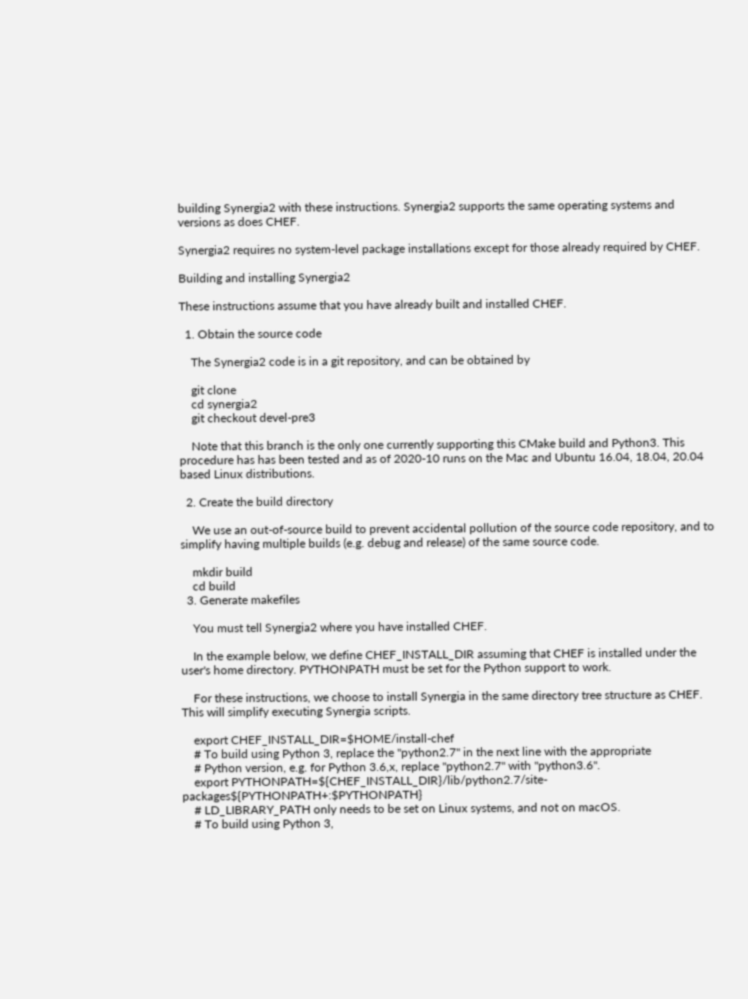building Synergia2 with these instructions. Synergia2 supports the same operating systems and versions as does CHEF.

Synergia2 requires no system-level package installations except for those already required by CHEF.

Building and installing Synergia2

These instructions assume that you have already built and installed CHEF.

  1. Obtain the source code

    The Synergia2 code is in a git repository, and can be obtained by

    git clone
    cd synergia2
    git checkout devel-pre3

    Note that this branch is the only one currently supporting this CMake build and Python3. This procedure has has been tested and as of 2020-10 runs on the Mac and Ubuntu 16.04, 18.04, 20.04 based Linux distributions.

  2. Create the build directory

    We use an out-of-source build to prevent accidental pollution of the source code repository, and to simplify having multiple builds (e.g. debug and release) of the same source code.

    mkdir build
    cd build
  3. Generate makefiles

    You must tell Synergia2 where you have installed CHEF.

    In the example below, we define CHEF_INSTALL_DIR assuming that CHEF is installed under the user's home directory. PYTHONPATH must be set for the Python support to work.

    For these instructions, we choose to install Synergia in the same directory tree structure as CHEF. This will simplify executing Synergia scripts.

    export CHEF_INSTALL_DIR=$HOME/install-chef
    # To build using Python 3, replace the "python2.7" in the next line with the appropriate
    # Python version, e.g. for Python 3.6,x, replace "python2.7" with "python3.6".
    export PYTHONPATH=${CHEF_INSTALL_DIR}/lib/python2.7/site-packages${PYTHONPATH+:$PYTHONPATH}
    # LD_LIBRARY_PATH only needs to be set on Linux systems, and not on macOS.
    # To build using Python 3,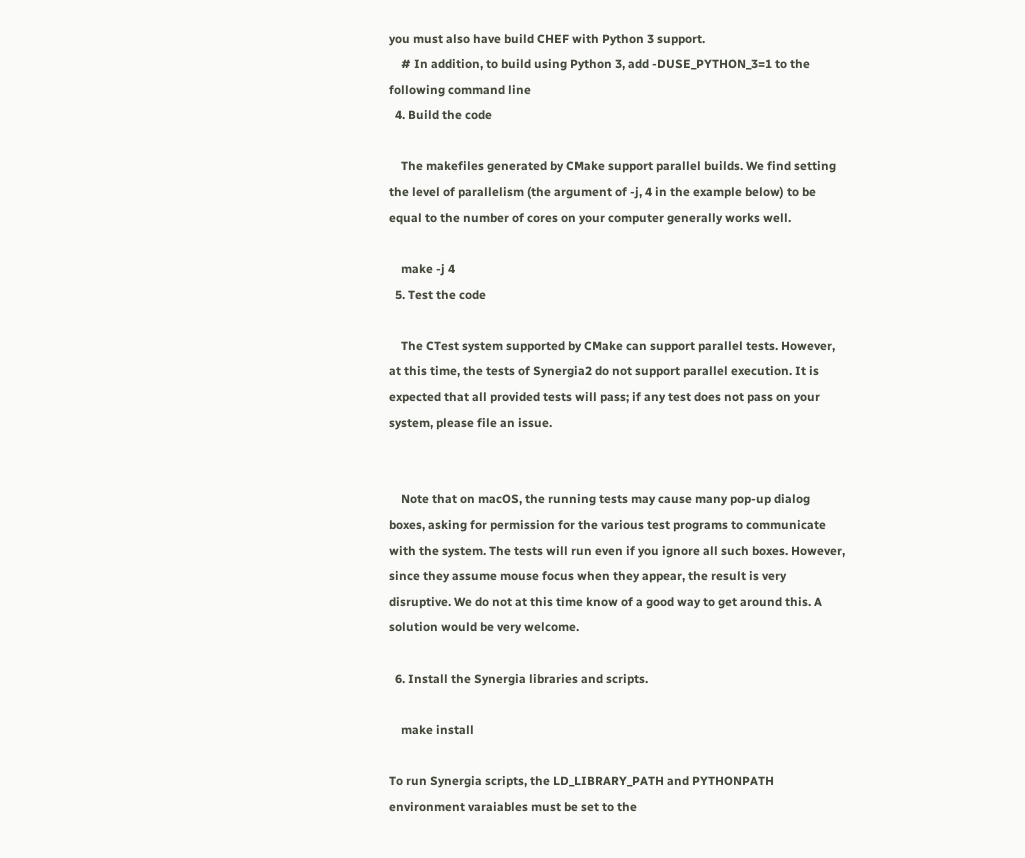you must also have build CHEF with Python 3 support.
    # In addition, to build using Python 3, add -DUSE_PYTHON_3=1 to the following command line
  4. Build the code

    The makefiles generated by CMake support parallel builds. We find setting the level of parallelism (the argument of -j, 4 in the example below) to be equal to the number of cores on your computer generally works well.

    make -j 4
  5. Test the code

    The CTest system supported by CMake can support parallel tests. However, at this time, the tests of Synergia2 do not support parallel execution. It is expected that all provided tests will pass; if any test does not pass on your system, please file an issue.


    Note that on macOS, the running tests may cause many pop-up dialog boxes, asking for permission for the various test programs to communicate with the system. The tests will run even if you ignore all such boxes. However, since they assume mouse focus when they appear, the result is very disruptive. We do not at this time know of a good way to get around this. A solution would be very welcome.

  6. Install the Synergia libraries and scripts.

    make install

To run Synergia scripts, the LD_LIBRARY_PATH and PYTHONPATH environment varaiables must be set to the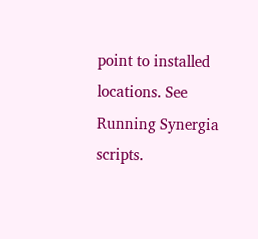point to installed locations. See Running Synergia scripts.